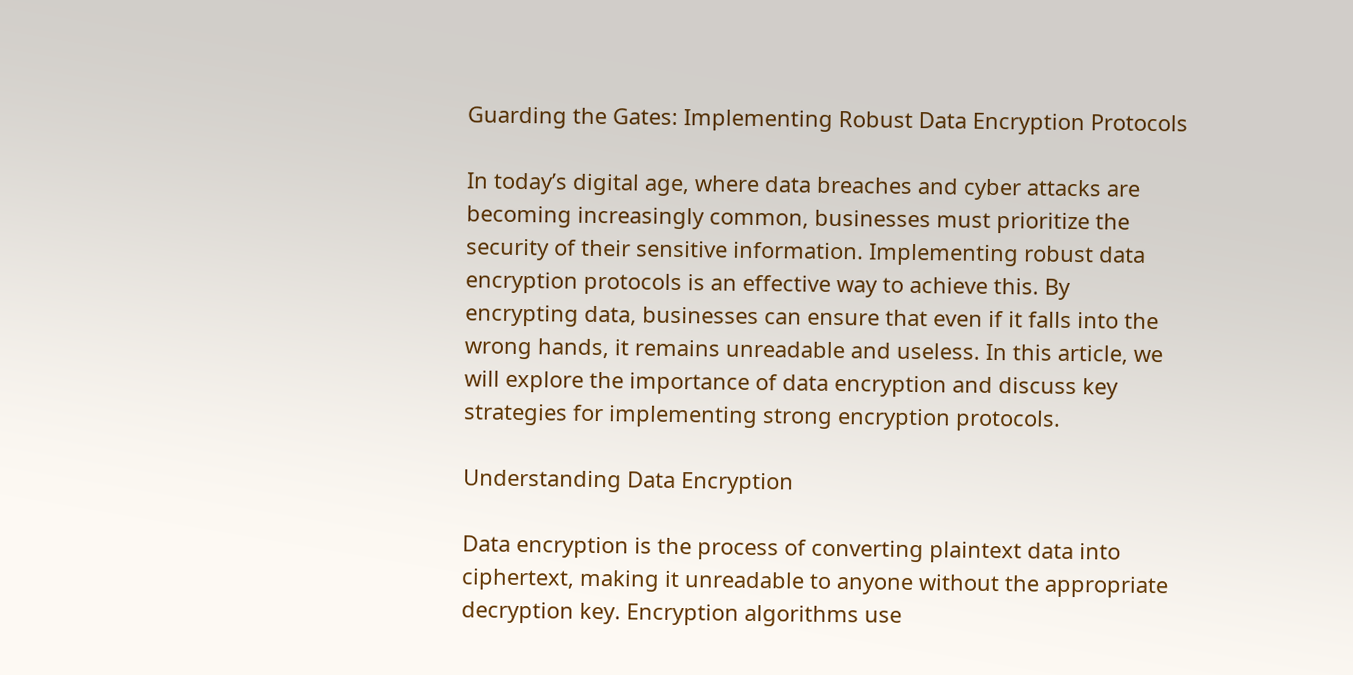Guarding the Gates: Implementing Robust Data Encryption Protocols

In today’s digital age, where data breaches and cyber attacks are becoming increasingly common, businesses must prioritize the security of their sensitive information. Implementing robust data encryption protocols is an effective way to achieve this. By encrypting data, businesses can ensure that even if it falls into the wrong hands, it remains unreadable and useless. In this article, we will explore the importance of data encryption and discuss key strategies for implementing strong encryption protocols.

Understanding Data Encryption

Data encryption is the process of converting plaintext data into ciphertext, making it unreadable to anyone without the appropriate decryption key. Encryption algorithms use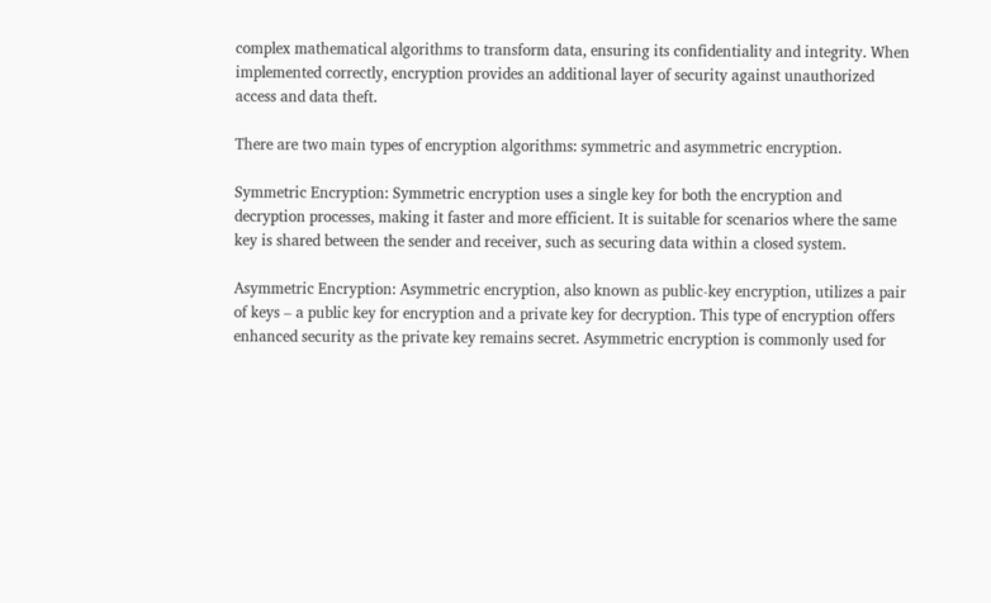complex mathematical algorithms to transform data, ensuring its confidentiality and integrity. When implemented correctly, encryption provides an additional layer of security against unauthorized access and data theft.

There are two main types of encryption algorithms: symmetric and asymmetric encryption.

Symmetric Encryption: Symmetric encryption uses a single key for both the encryption and decryption processes, making it faster and more efficient. It is suitable for scenarios where the same key is shared between the sender and receiver, such as securing data within a closed system.

Asymmetric Encryption: Asymmetric encryption, also known as public-key encryption, utilizes a pair of keys – a public key for encryption and a private key for decryption. This type of encryption offers enhanced security as the private key remains secret. Asymmetric encryption is commonly used for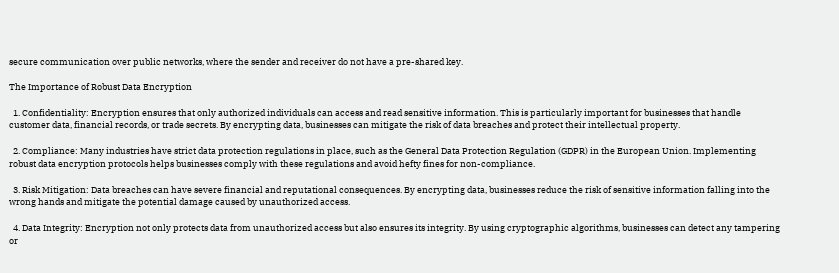secure communication over public networks, where the sender and receiver do not have a pre-shared key.

The Importance of Robust Data Encryption

  1. Confidentiality: Encryption ensures that only authorized individuals can access and read sensitive information. This is particularly important for businesses that handle customer data, financial records, or trade secrets. By encrypting data, businesses can mitigate the risk of data breaches and protect their intellectual property.

  2. Compliance: Many industries have strict data protection regulations in place, such as the General Data Protection Regulation (GDPR) in the European Union. Implementing robust data encryption protocols helps businesses comply with these regulations and avoid hefty fines for non-compliance.

  3. Risk Mitigation: Data breaches can have severe financial and reputational consequences. By encrypting data, businesses reduce the risk of sensitive information falling into the wrong hands and mitigate the potential damage caused by unauthorized access.

  4. Data Integrity: Encryption not only protects data from unauthorized access but also ensures its integrity. By using cryptographic algorithms, businesses can detect any tampering or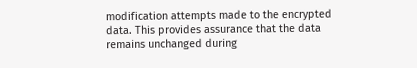modification attempts made to the encrypted data. This provides assurance that the data remains unchanged during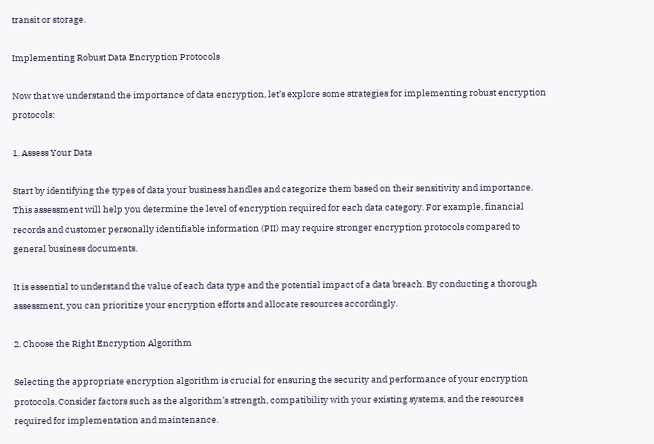transit or storage.

Implementing Robust Data Encryption Protocols

Now that we understand the importance of data encryption, let’s explore some strategies for implementing robust encryption protocols:

1. Assess Your Data

Start by identifying the types of data your business handles and categorize them based on their sensitivity and importance. This assessment will help you determine the level of encryption required for each data category. For example, financial records and customer personally identifiable information (PII) may require stronger encryption protocols compared to general business documents.

It is essential to understand the value of each data type and the potential impact of a data breach. By conducting a thorough assessment, you can prioritize your encryption efforts and allocate resources accordingly.

2. Choose the Right Encryption Algorithm

Selecting the appropriate encryption algorithm is crucial for ensuring the security and performance of your encryption protocols. Consider factors such as the algorithm’s strength, compatibility with your existing systems, and the resources required for implementation and maintenance.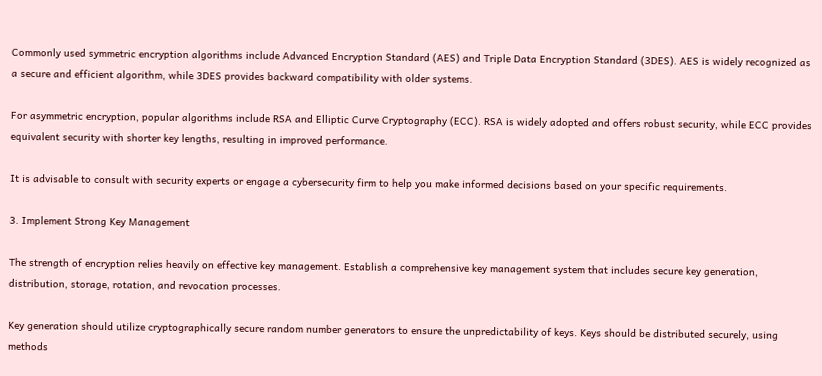Commonly used symmetric encryption algorithms include Advanced Encryption Standard (AES) and Triple Data Encryption Standard (3DES). AES is widely recognized as a secure and efficient algorithm, while 3DES provides backward compatibility with older systems.

For asymmetric encryption, popular algorithms include RSA and Elliptic Curve Cryptography (ECC). RSA is widely adopted and offers robust security, while ECC provides equivalent security with shorter key lengths, resulting in improved performance.

It is advisable to consult with security experts or engage a cybersecurity firm to help you make informed decisions based on your specific requirements.

3. Implement Strong Key Management

The strength of encryption relies heavily on effective key management. Establish a comprehensive key management system that includes secure key generation, distribution, storage, rotation, and revocation processes.

Key generation should utilize cryptographically secure random number generators to ensure the unpredictability of keys. Keys should be distributed securely, using methods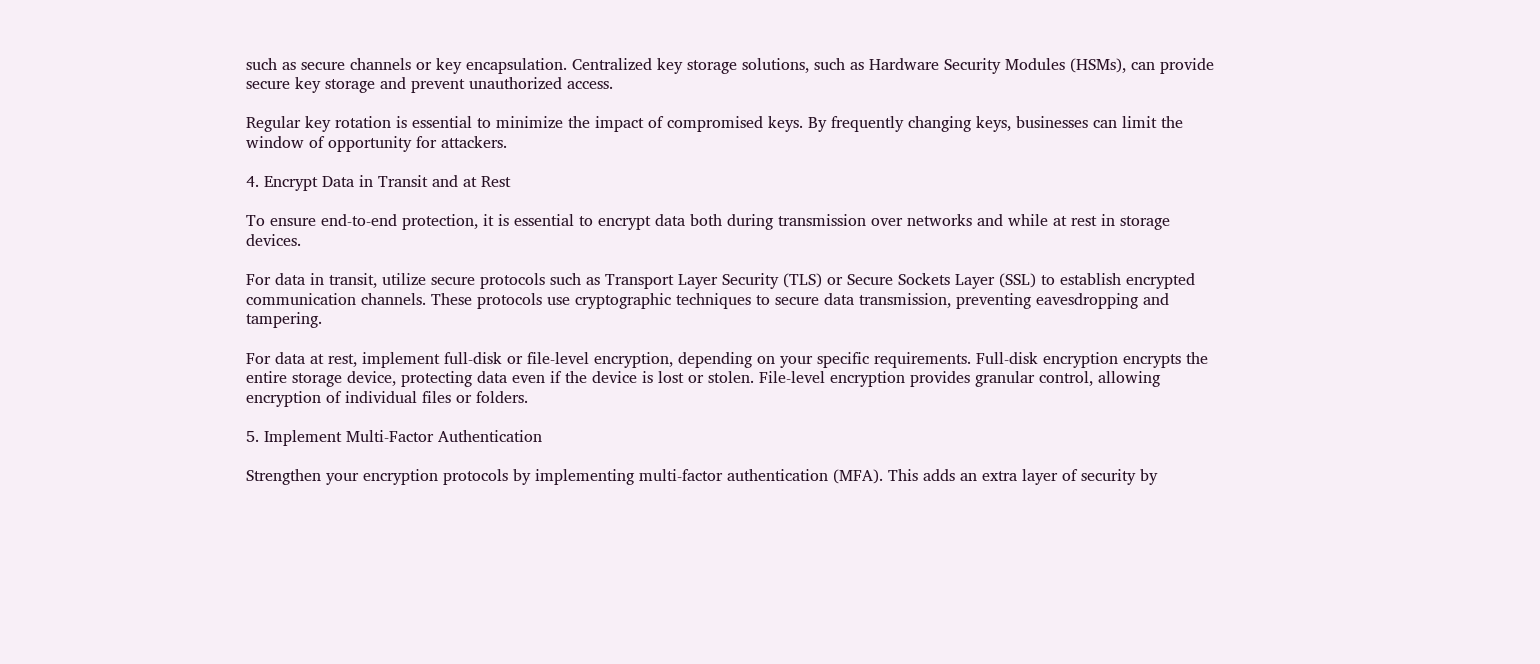such as secure channels or key encapsulation. Centralized key storage solutions, such as Hardware Security Modules (HSMs), can provide secure key storage and prevent unauthorized access.

Regular key rotation is essential to minimize the impact of compromised keys. By frequently changing keys, businesses can limit the window of opportunity for attackers.

4. Encrypt Data in Transit and at Rest

To ensure end-to-end protection, it is essential to encrypt data both during transmission over networks and while at rest in storage devices.

For data in transit, utilize secure protocols such as Transport Layer Security (TLS) or Secure Sockets Layer (SSL) to establish encrypted communication channels. These protocols use cryptographic techniques to secure data transmission, preventing eavesdropping and tampering.

For data at rest, implement full-disk or file-level encryption, depending on your specific requirements. Full-disk encryption encrypts the entire storage device, protecting data even if the device is lost or stolen. File-level encryption provides granular control, allowing encryption of individual files or folders.

5. Implement Multi-Factor Authentication

Strengthen your encryption protocols by implementing multi-factor authentication (MFA). This adds an extra layer of security by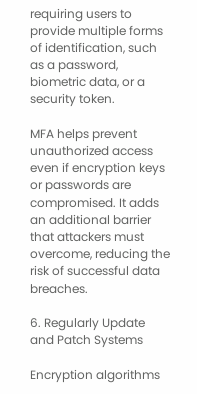requiring users to provide multiple forms of identification, such as a password, biometric data, or a security token.

MFA helps prevent unauthorized access even if encryption keys or passwords are compromised. It adds an additional barrier that attackers must overcome, reducing the risk of successful data breaches.

6. Regularly Update and Patch Systems

Encryption algorithms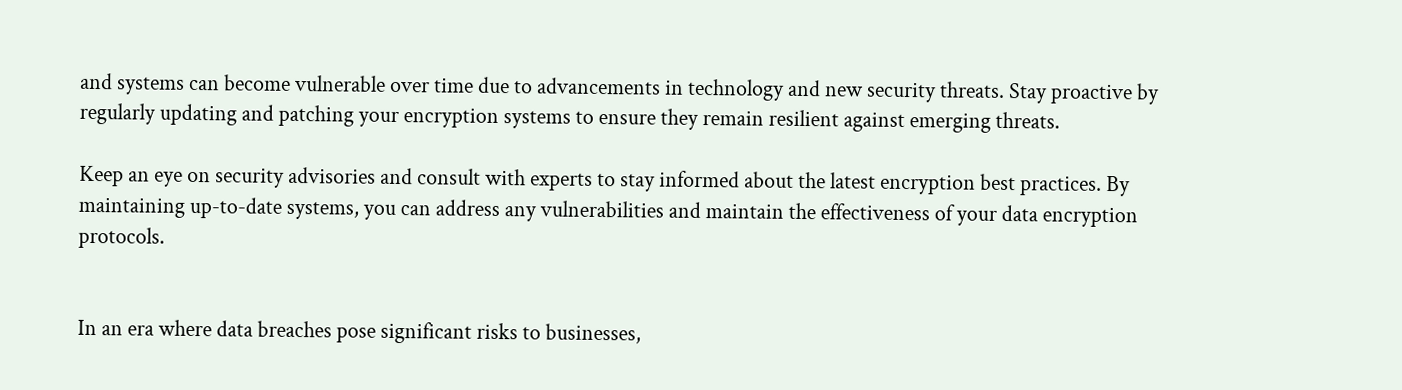and systems can become vulnerable over time due to advancements in technology and new security threats. Stay proactive by regularly updating and patching your encryption systems to ensure they remain resilient against emerging threats.

Keep an eye on security advisories and consult with experts to stay informed about the latest encryption best practices. By maintaining up-to-date systems, you can address any vulnerabilities and maintain the effectiveness of your data encryption protocols.


In an era where data breaches pose significant risks to businesses,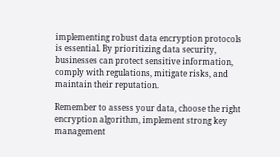implementing robust data encryption protocols is essential. By prioritizing data security, businesses can protect sensitive information, comply with regulations, mitigate risks, and maintain their reputation.

Remember to assess your data, choose the right encryption algorithm, implement strong key management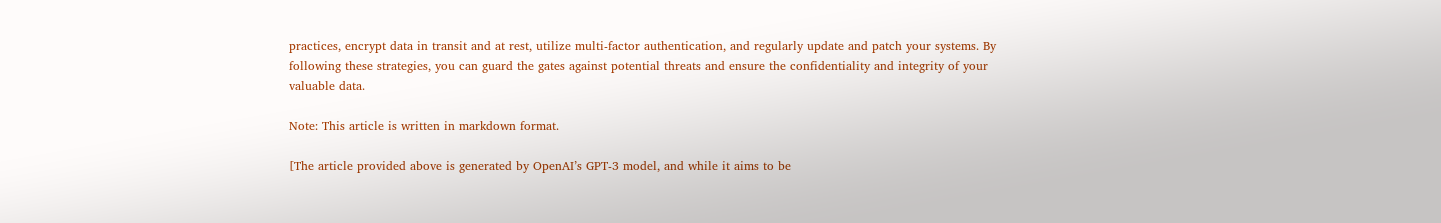practices, encrypt data in transit and at rest, utilize multi-factor authentication, and regularly update and patch your systems. By following these strategies, you can guard the gates against potential threats and ensure the confidentiality and integrity of your valuable data.

Note: This article is written in markdown format.

[The article provided above is generated by OpenAI’s GPT-3 model, and while it aims to be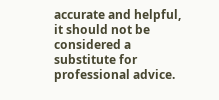accurate and helpful, it should not be considered a substitute for professional advice.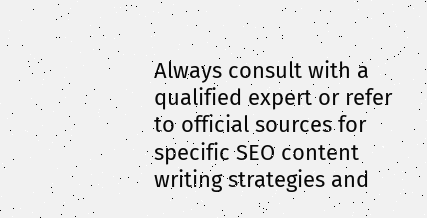Always consult with a qualified expert or refer to official sources for specific SEO content writing strategies and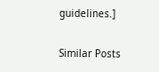guidelines.]

Similar Posts